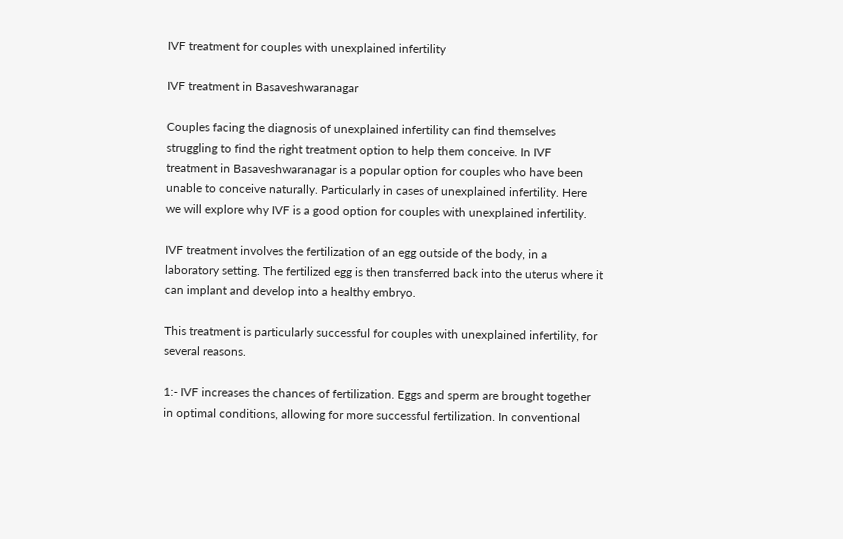IVF treatment for couples with unexplained infertility

IVF treatment in Basaveshwaranagar

Couples facing the diagnosis of unexplained infertility can find themselves struggling to find the right treatment option to help them conceive. In IVF treatment in Basaveshwaranagar is a popular option for couples who have been unable to conceive naturally. Particularly in cases of unexplained infertility. Here we will explore why IVF is a good option for couples with unexplained infertility.

IVF treatment involves the fertilization of an egg outside of the body, in a laboratory setting. The fertilized egg is then transferred back into the uterus where it can implant and develop into a healthy embryo.

This treatment is particularly successful for couples with unexplained infertility, for several reasons.

1:- IVF increases the chances of fertilization. Eggs and sperm are brought together in optimal conditions, allowing for more successful fertilization. In conventional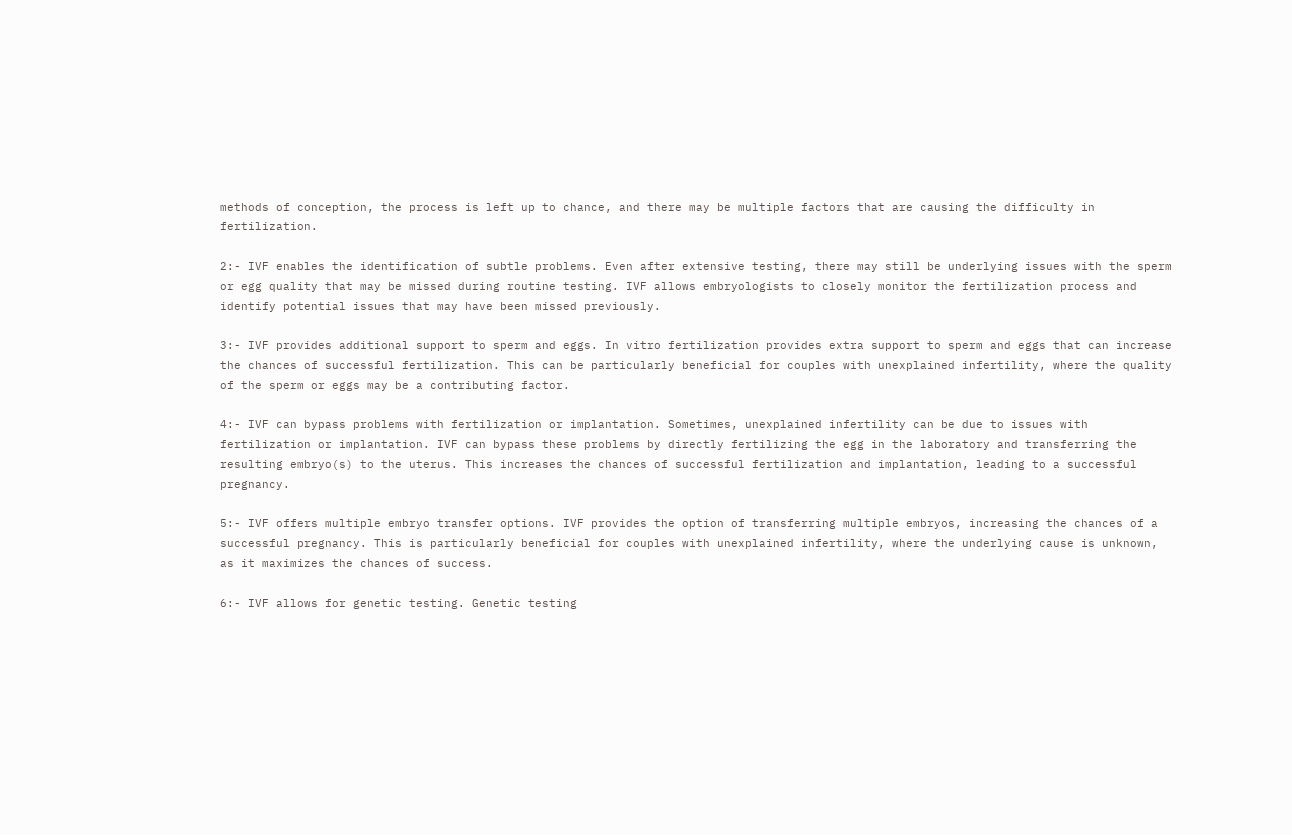methods of conception, the process is left up to chance, and there may be multiple factors that are causing the difficulty in fertilization.

2:- IVF enables the identification of subtle problems. Even after extensive testing, there may still be underlying issues with the sperm or egg quality that may be missed during routine testing. IVF allows embryologists to closely monitor the fertilization process and identify potential issues that may have been missed previously.

3:- IVF provides additional support to sperm and eggs. In vitro fertilization provides extra support to sperm and eggs that can increase the chances of successful fertilization. This can be particularly beneficial for couples with unexplained infertility, where the quality of the sperm or eggs may be a contributing factor.

4:- IVF can bypass problems with fertilization or implantation. Sometimes, unexplained infertility can be due to issues with fertilization or implantation. IVF can bypass these problems by directly fertilizing the egg in the laboratory and transferring the resulting embryo(s) to the uterus. This increases the chances of successful fertilization and implantation, leading to a successful pregnancy.

5:- IVF offers multiple embryo transfer options. IVF provides the option of transferring multiple embryos, increasing the chances of a successful pregnancy. This is particularly beneficial for couples with unexplained infertility, where the underlying cause is unknown, as it maximizes the chances of success.

6:- IVF allows for genetic testing. Genetic testing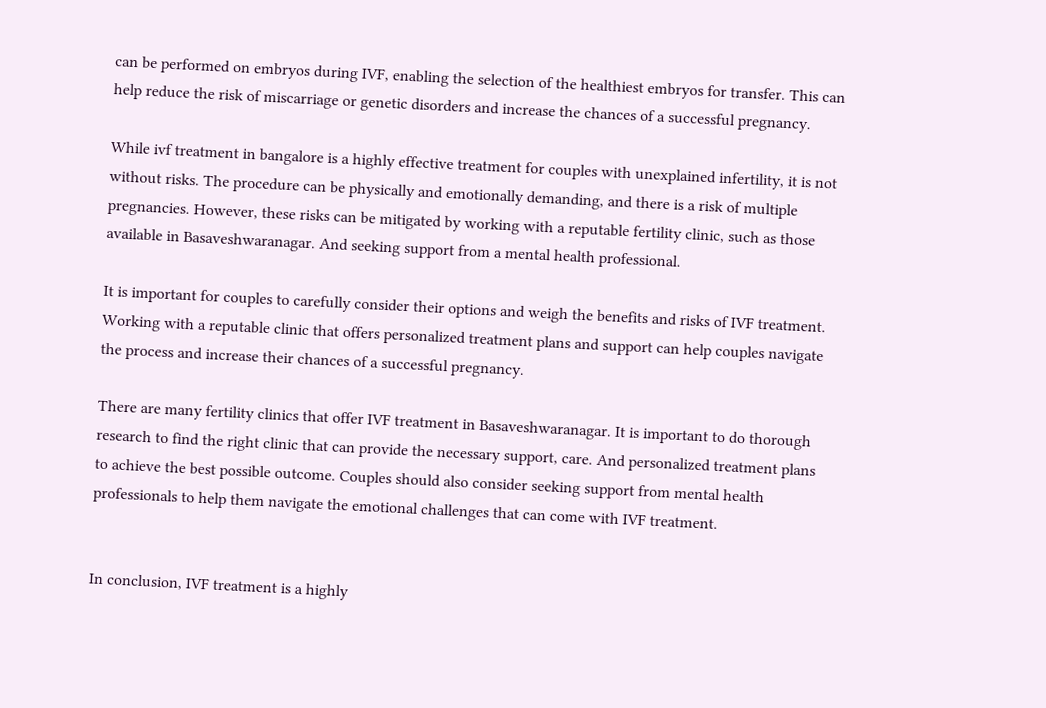can be performed on embryos during IVF, enabling the selection of the healthiest embryos for transfer. This can help reduce the risk of miscarriage or genetic disorders and increase the chances of a successful pregnancy.

While ivf treatment in bangalore is a highly effective treatment for couples with unexplained infertility, it is not without risks. The procedure can be physically and emotionally demanding, and there is a risk of multiple pregnancies. However, these risks can be mitigated by working with a reputable fertility clinic, such as those available in Basaveshwaranagar. And seeking support from a mental health professional.

It is important for couples to carefully consider their options and weigh the benefits and risks of IVF treatment. Working with a reputable clinic that offers personalized treatment plans and support can help couples navigate the process and increase their chances of a successful pregnancy.

There are many fertility clinics that offer IVF treatment in Basaveshwaranagar. It is important to do thorough research to find the right clinic that can provide the necessary support, care. And personalized treatment plans to achieve the best possible outcome. Couples should also consider seeking support from mental health professionals to help them navigate the emotional challenges that can come with IVF treatment.


In conclusion, IVF treatment is a highly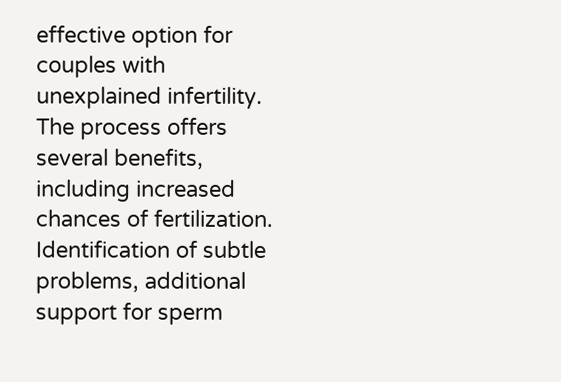effective option for couples with unexplained infertility. The process offers several benefits, including increased chances of fertilization. Identification of subtle problems, additional support for sperm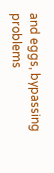and eggs, bypassing problems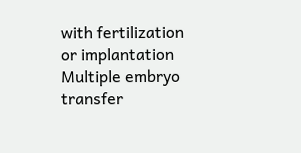with fertilization or implantation Multiple embryo transfer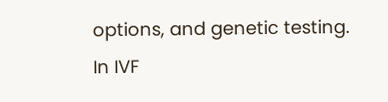options, and genetic testing. In IVF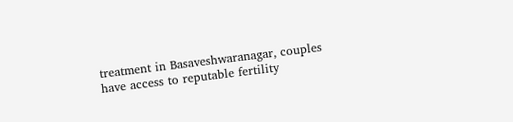treatment in Basaveshwaranagar, couples have access to reputable fertility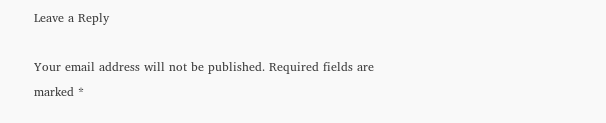Leave a Reply

Your email address will not be published. Required fields are marked *